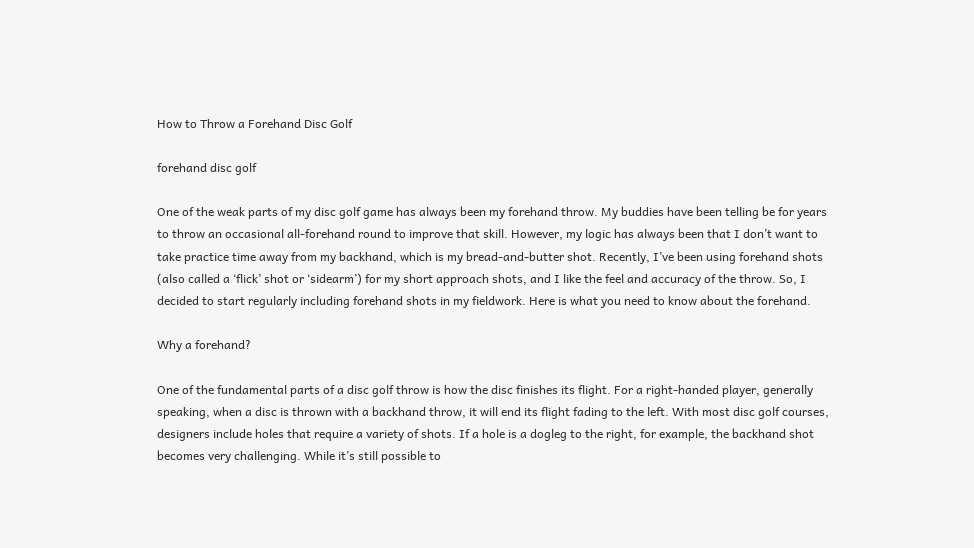How to Throw a Forehand Disc Golf

forehand disc golf

One of the weak parts of my disc golf game has always been my forehand throw. My buddies have been telling be for years to throw an occasional all-forehand round to improve that skill. However, my logic has always been that I don’t want to take practice time away from my backhand, which is my bread-and-butter shot. Recently, I’ve been using forehand shots (also called a ‘flick’ shot or ‘sidearm’) for my short approach shots, and I like the feel and accuracy of the throw. So, I decided to start regularly including forehand shots in my fieldwork. Here is what you need to know about the forehand.

Why a forehand?

One of the fundamental parts of a disc golf throw is how the disc finishes its flight. For a right-handed player, generally speaking, when a disc is thrown with a backhand throw, it will end its flight fading to the left. With most disc golf courses, designers include holes that require a variety of shots. If a hole is a dogleg to the right, for example, the backhand shot becomes very challenging. While it’s still possible to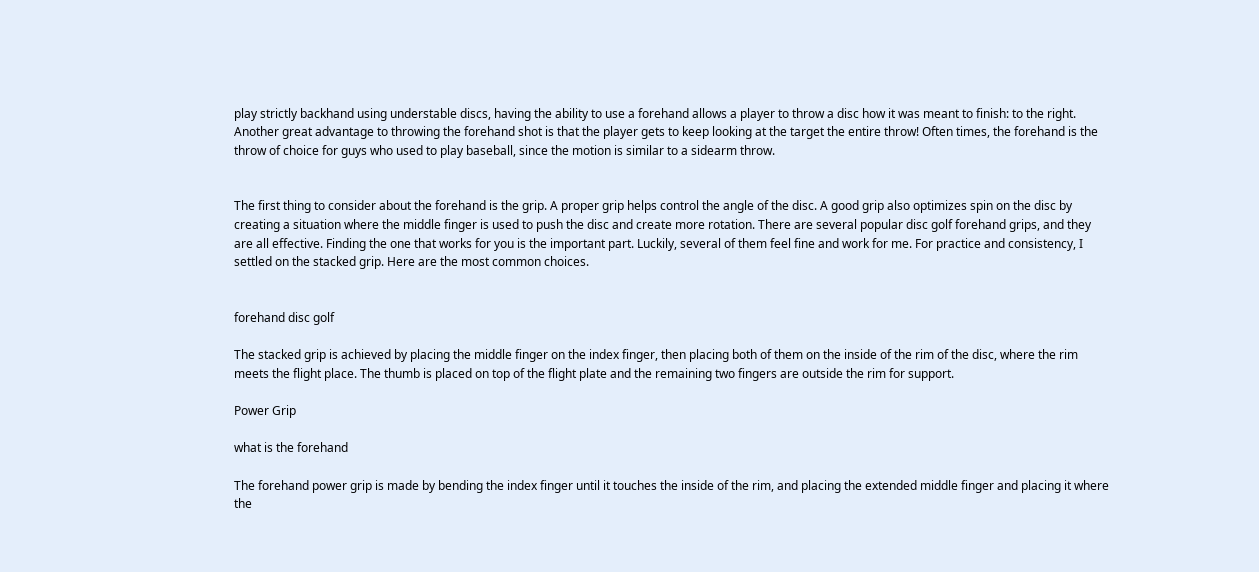play strictly backhand using understable discs, having the ability to use a forehand allows a player to throw a disc how it was meant to finish: to the right. Another great advantage to throwing the forehand shot is that the player gets to keep looking at the target the entire throw! Often times, the forehand is the throw of choice for guys who used to play baseball, since the motion is similar to a sidearm throw.


The first thing to consider about the forehand is the grip. A proper grip helps control the angle of the disc. A good grip also optimizes spin on the disc by creating a situation where the middle finger is used to push the disc and create more rotation. There are several popular disc golf forehand grips, and they are all effective. Finding the one that works for you is the important part. Luckily, several of them feel fine and work for me. For practice and consistency, I settled on the stacked grip. Here are the most common choices.


forehand disc golf

The stacked grip is achieved by placing the middle finger on the index finger, then placing both of them on the inside of the rim of the disc, where the rim meets the flight place. The thumb is placed on top of the flight plate and the remaining two fingers are outside the rim for support.

Power Grip

what is the forehand

The forehand power grip is made by bending the index finger until it touches the inside of the rim, and placing the extended middle finger and placing it where the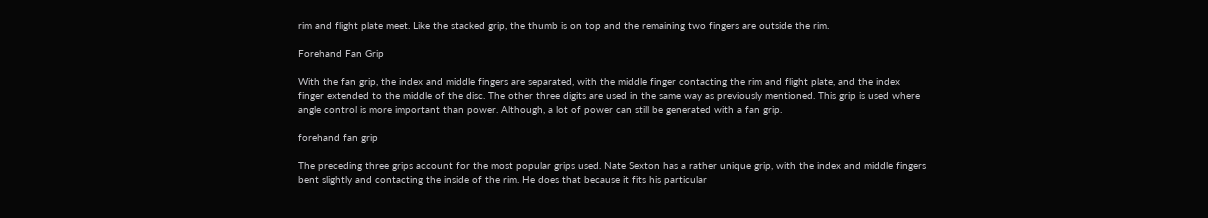rim and flight plate meet. Like the stacked grip, the thumb is on top and the remaining two fingers are outside the rim.

Forehand Fan Grip

With the fan grip, the index and middle fingers are separated, with the middle finger contacting the rim and flight plate, and the index finger extended to the middle of the disc. The other three digits are used in the same way as previously mentioned. This grip is used where angle control is more important than power. Although, a lot of power can still be generated with a fan grip.

forehand fan grip

The preceding three grips account for the most popular grips used. Nate Sexton has a rather unique grip, with the index and middle fingers bent slightly and contacting the inside of the rim. He does that because it fits his particular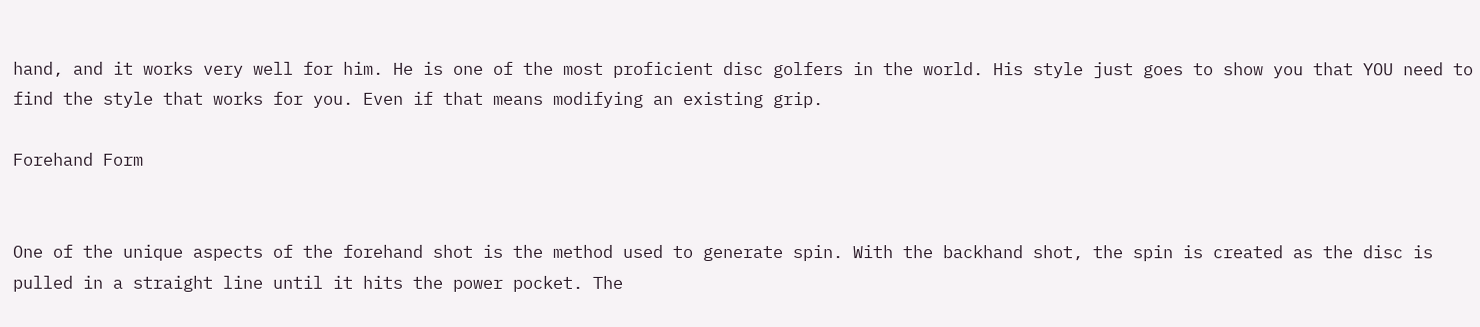hand, and it works very well for him. He is one of the most proficient disc golfers in the world. His style just goes to show you that YOU need to find the style that works for you. Even if that means modifying an existing grip.

Forehand Form


One of the unique aspects of the forehand shot is the method used to generate spin. With the backhand shot, the spin is created as the disc is pulled in a straight line until it hits the power pocket. The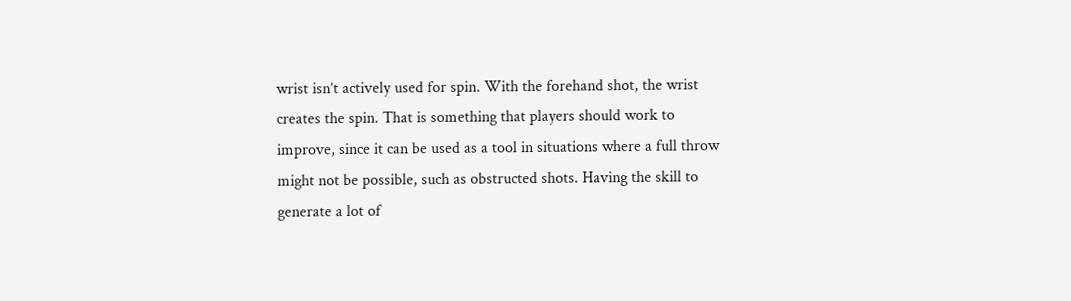wrist isn’t actively used for spin. With the forehand shot, the wrist creates the spin. That is something that players should work to improve, since it can be used as a tool in situations where a full throw might not be possible, such as obstructed shots. Having the skill to generate a lot of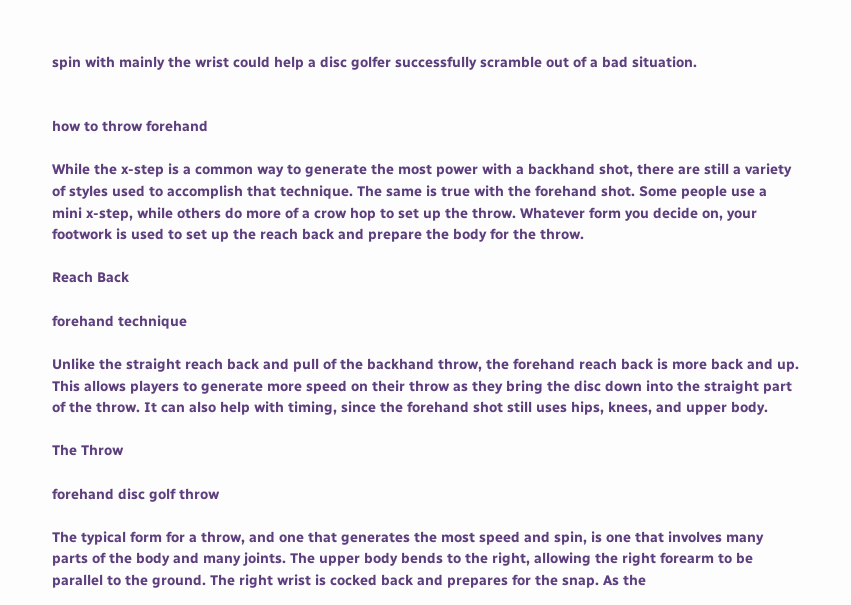spin with mainly the wrist could help a disc golfer successfully scramble out of a bad situation.


how to throw forehand

While the x-step is a common way to generate the most power with a backhand shot, there are still a variety of styles used to accomplish that technique. The same is true with the forehand shot. Some people use a mini x-step, while others do more of a crow hop to set up the throw. Whatever form you decide on, your footwork is used to set up the reach back and prepare the body for the throw.

Reach Back

forehand technique

Unlike the straight reach back and pull of the backhand throw, the forehand reach back is more back and up. This allows players to generate more speed on their throw as they bring the disc down into the straight part of the throw. It can also help with timing, since the forehand shot still uses hips, knees, and upper body.

The Throw

forehand disc golf throw

The typical form for a throw, and one that generates the most speed and spin, is one that involves many parts of the body and many joints. The upper body bends to the right, allowing the right forearm to be parallel to the ground. The right wrist is cocked back and prepares for the snap. As the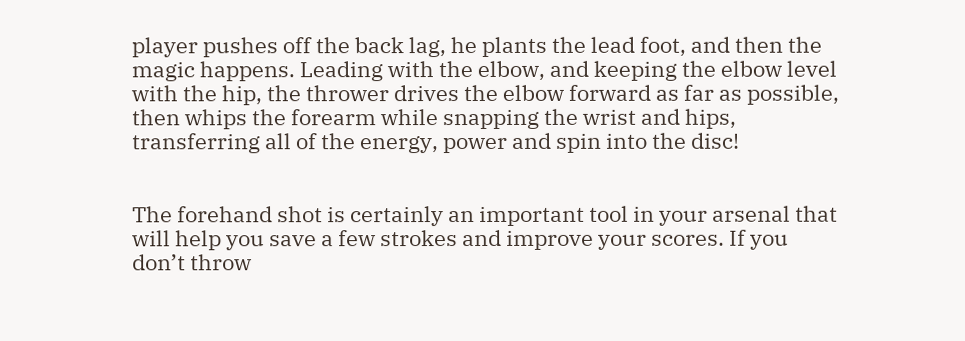player pushes off the back lag, he plants the lead foot, and then the magic happens. Leading with the elbow, and keeping the elbow level with the hip, the thrower drives the elbow forward as far as possible, then whips the forearm while snapping the wrist and hips, transferring all of the energy, power and spin into the disc!


The forehand shot is certainly an important tool in your arsenal that will help you save a few strokes and improve your scores. If you don’t throw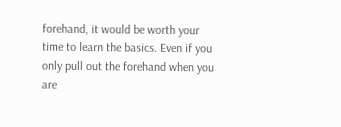forehand, it would be worth your time to learn the basics. Even if you only pull out the forehand when you are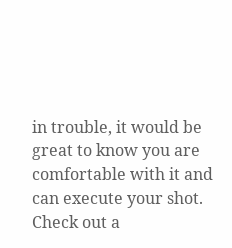in trouble, it would be great to know you are comfortable with it and can execute your shot. Check out a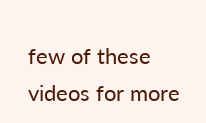few of these videos for more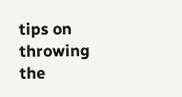tips on throwing the